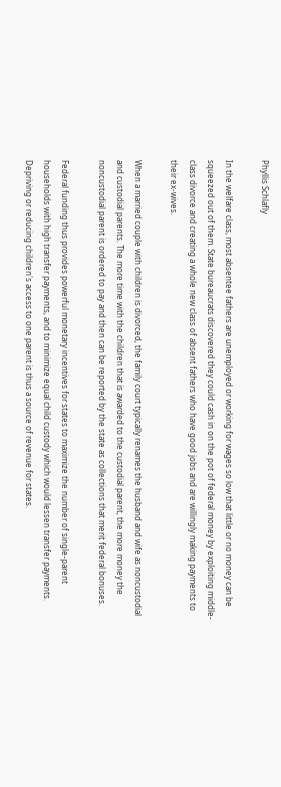Phyllis Schlafly

In the welfare class, most absentee fathers are unemployed or working for wages so low that little or no money can be squeezed out of them. State bureaucrats discovered they could cash in on the pot of federal money by exploiting middle-class divorce and creating a whole new class of absent fathers who have good jobs and are willingly making payments to their ex-wives.

When a married couple with children is divorced, the family court typically renames the husband and wife as noncustodial and custodial parents. The more time with the children that is awarded to the custodial parent, the more money the noncustodial parent is ordered to pay and then can be reported by the state as collections that merit federal bonuses.

Federal funding thus provides powerful monetary incentives for states to maximize the number of single-parent households with high transfer payments, and to minimize equal child custody which would lessen transfer payments. Depriving or reducing children's access to one parent is thus a source of revenue for states.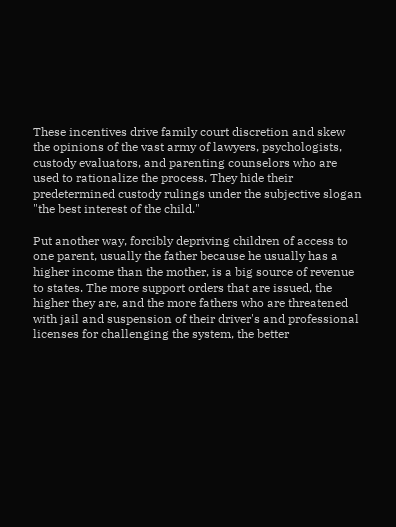These incentives drive family court discretion and skew the opinions of the vast army of lawyers, psychologists, custody evaluators, and parenting counselors who are used to rationalize the process. They hide their predetermined custody rulings under the subjective slogan "the best interest of the child."

Put another way, forcibly depriving children of access to one parent, usually the father because he usually has a higher income than the mother, is a big source of revenue to states. The more support orders that are issued, the higher they are, and the more fathers who are threatened with jail and suspension of their driver's and professional licenses for challenging the system, the better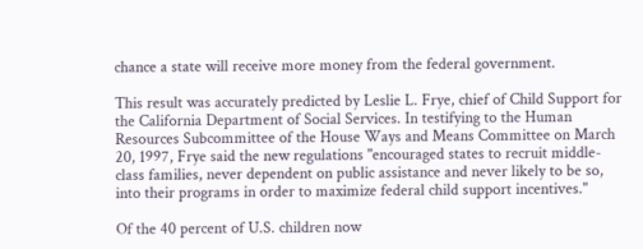chance a state will receive more money from the federal government.

This result was accurately predicted by Leslie L. Frye, chief of Child Support for the California Department of Social Services. In testifying to the Human Resources Subcommittee of the House Ways and Means Committee on March 20, 1997, Frye said the new regulations "encouraged states to recruit middle-class families, never dependent on public assistance and never likely to be so, into their programs in order to maximize federal child support incentives."

Of the 40 percent of U.S. children now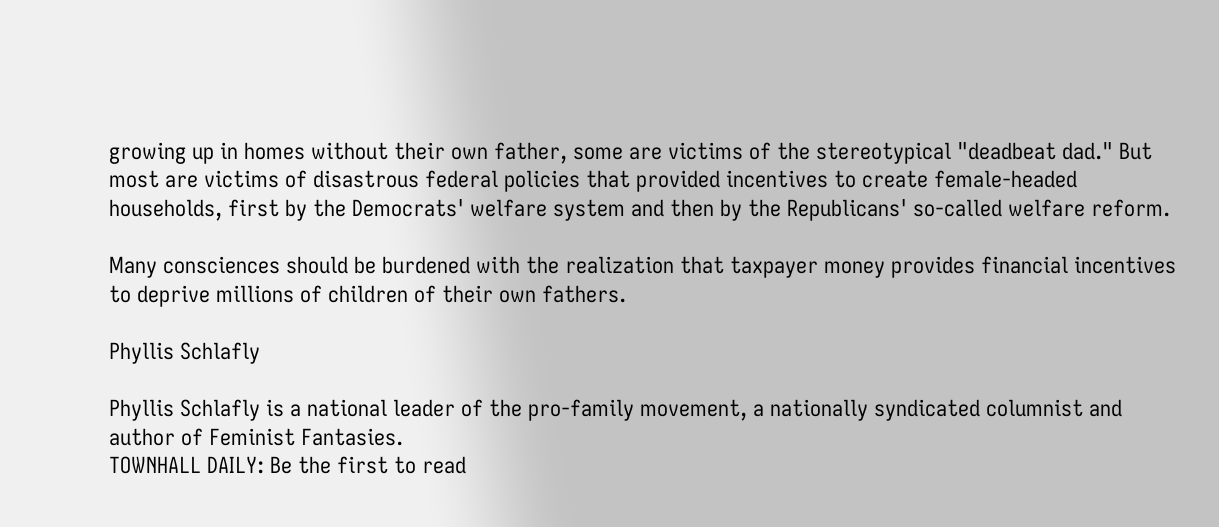growing up in homes without their own father, some are victims of the stereotypical "deadbeat dad." But most are victims of disastrous federal policies that provided incentives to create female-headed households, first by the Democrats' welfare system and then by the Republicans' so-called welfare reform.

Many consciences should be burdened with the realization that taxpayer money provides financial incentives to deprive millions of children of their own fathers.

Phyllis Schlafly

Phyllis Schlafly is a national leader of the pro-family movement, a nationally syndicated columnist and author of Feminist Fantasies.
TOWNHALL DAILY: Be the first to read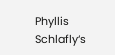Phyllis Schlafly‘s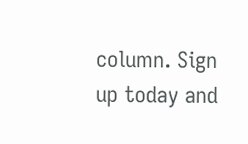column. Sign up today and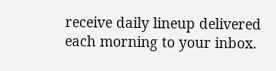receive daily lineup delivered each morning to your inbox.